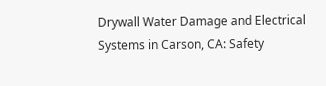Drywall Water Damage and Electrical Systems in Carson, CA: Safety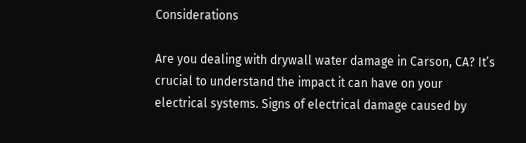Considerations

Are you dealing with drywall water damage in Carson, CA? It’s crucial to understand the impact it can have on your electrical systems. Signs of electrical damage caused by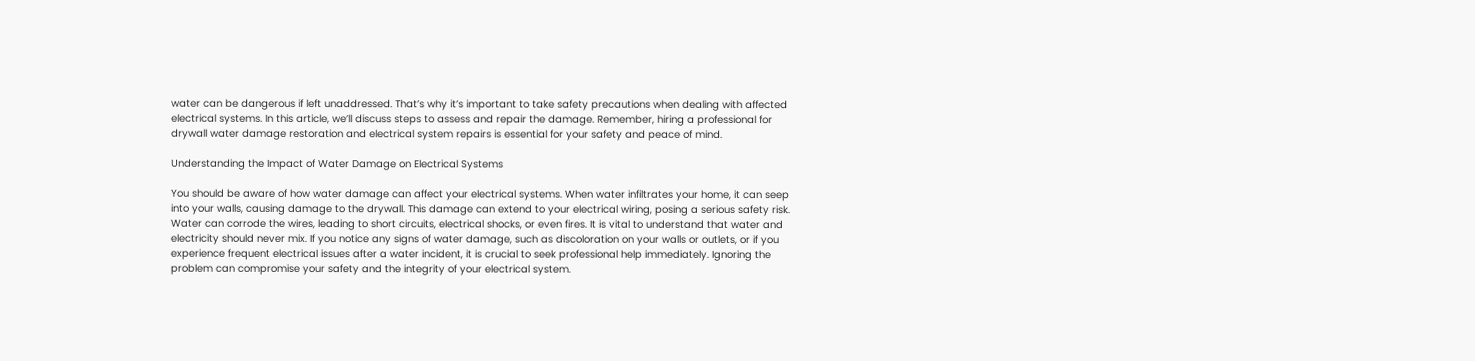water can be dangerous if left unaddressed. That’s why it’s important to take safety precautions when dealing with affected electrical systems. In this article, we’ll discuss steps to assess and repair the damage. Remember, hiring a professional for drywall water damage restoration and electrical system repairs is essential for your safety and peace of mind.

Understanding the Impact of Water Damage on Electrical Systems

You should be aware of how water damage can affect your electrical systems. When water infiltrates your home, it can seep into your walls, causing damage to the drywall. This damage can extend to your electrical wiring, posing a serious safety risk. Water can corrode the wires, leading to short circuits, electrical shocks, or even fires. It is vital to understand that water and electricity should never mix. If you notice any signs of water damage, such as discoloration on your walls or outlets, or if you experience frequent electrical issues after a water incident, it is crucial to seek professional help immediately. Ignoring the problem can compromise your safety and the integrity of your electrical system.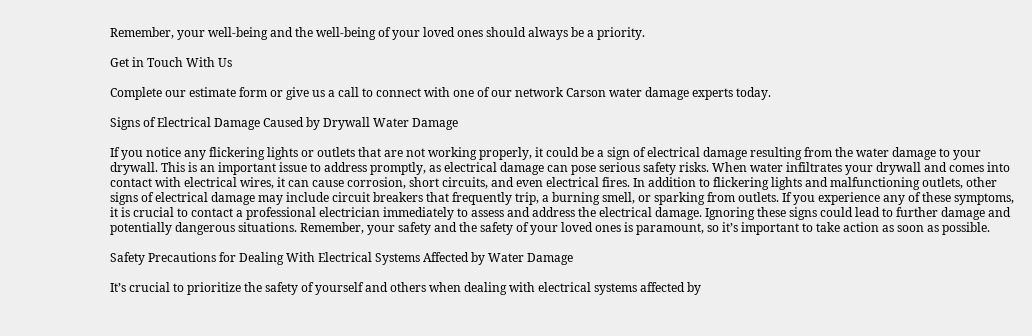Remember, your well-being and the well-being of your loved ones should always be a priority.

Get in Touch With Us

Complete our estimate form or give us a call to connect with one of our network Carson water damage experts today.

Signs of Electrical Damage Caused by Drywall Water Damage

If you notice any flickering lights or outlets that are not working properly, it could be a sign of electrical damage resulting from the water damage to your drywall. This is an important issue to address promptly, as electrical damage can pose serious safety risks. When water infiltrates your drywall and comes into contact with electrical wires, it can cause corrosion, short circuits, and even electrical fires. In addition to flickering lights and malfunctioning outlets, other signs of electrical damage may include circuit breakers that frequently trip, a burning smell, or sparking from outlets. If you experience any of these symptoms, it is crucial to contact a professional electrician immediately to assess and address the electrical damage. Ignoring these signs could lead to further damage and potentially dangerous situations. Remember, your safety and the safety of your loved ones is paramount, so it’s important to take action as soon as possible.

Safety Precautions for Dealing With Electrical Systems Affected by Water Damage

It’s crucial to prioritize the safety of yourself and others when dealing with electrical systems affected by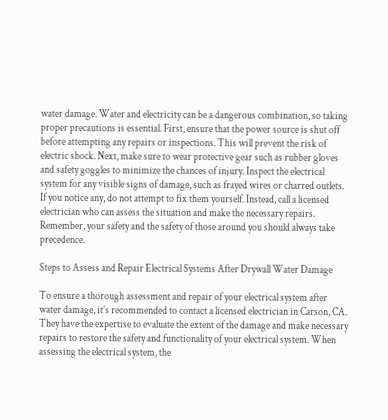water damage. Water and electricity can be a dangerous combination, so taking proper precautions is essential. First, ensure that the power source is shut off before attempting any repairs or inspections. This will prevent the risk of electric shock. Next, make sure to wear protective gear such as rubber gloves and safety goggles to minimize the chances of injury. Inspect the electrical system for any visible signs of damage, such as frayed wires or charred outlets. If you notice any, do not attempt to fix them yourself. Instead, call a licensed electrician who can assess the situation and make the necessary repairs. Remember, your safety and the safety of those around you should always take precedence.

Steps to Assess and Repair Electrical Systems After Drywall Water Damage

To ensure a thorough assessment and repair of your electrical system after water damage, it’s recommended to contact a licensed electrician in Carson, CA. They have the expertise to evaluate the extent of the damage and make necessary repairs to restore the safety and functionality of your electrical system. When assessing the electrical system, the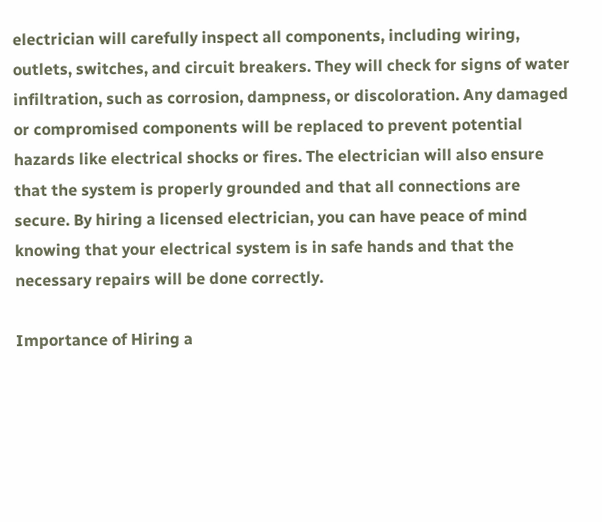electrician will carefully inspect all components, including wiring, outlets, switches, and circuit breakers. They will check for signs of water infiltration, such as corrosion, dampness, or discoloration. Any damaged or compromised components will be replaced to prevent potential hazards like electrical shocks or fires. The electrician will also ensure that the system is properly grounded and that all connections are secure. By hiring a licensed electrician, you can have peace of mind knowing that your electrical system is in safe hands and that the necessary repairs will be done correctly.

Importance of Hiring a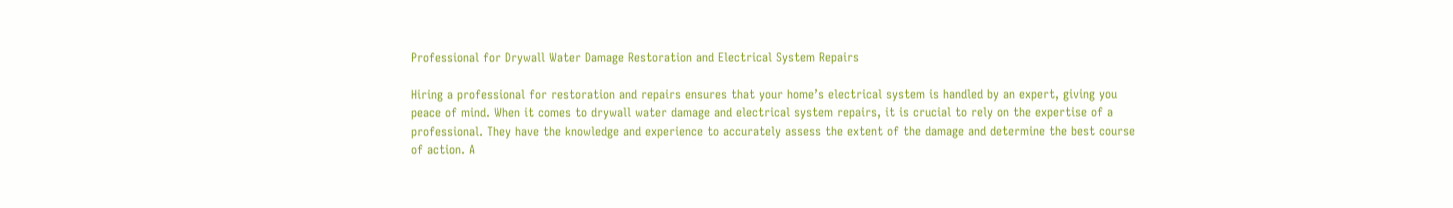Professional for Drywall Water Damage Restoration and Electrical System Repairs

Hiring a professional for restoration and repairs ensures that your home’s electrical system is handled by an expert, giving you peace of mind. When it comes to drywall water damage and electrical system repairs, it is crucial to rely on the expertise of a professional. They have the knowledge and experience to accurately assess the extent of the damage and determine the best course of action. A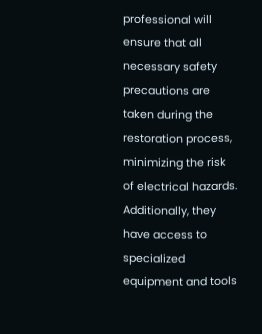professional will ensure that all necessary safety precautions are taken during the restoration process, minimizing the risk of electrical hazards. Additionally, they have access to specialized equipment and tools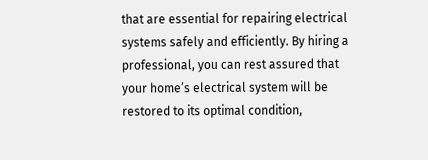that are essential for repairing electrical systems safely and efficiently. By hiring a professional, you can rest assured that your home’s electrical system will be restored to its optimal condition,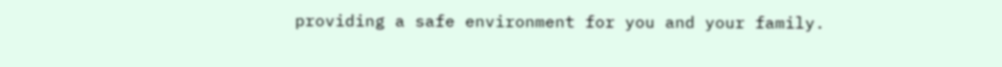providing a safe environment for you and your family.